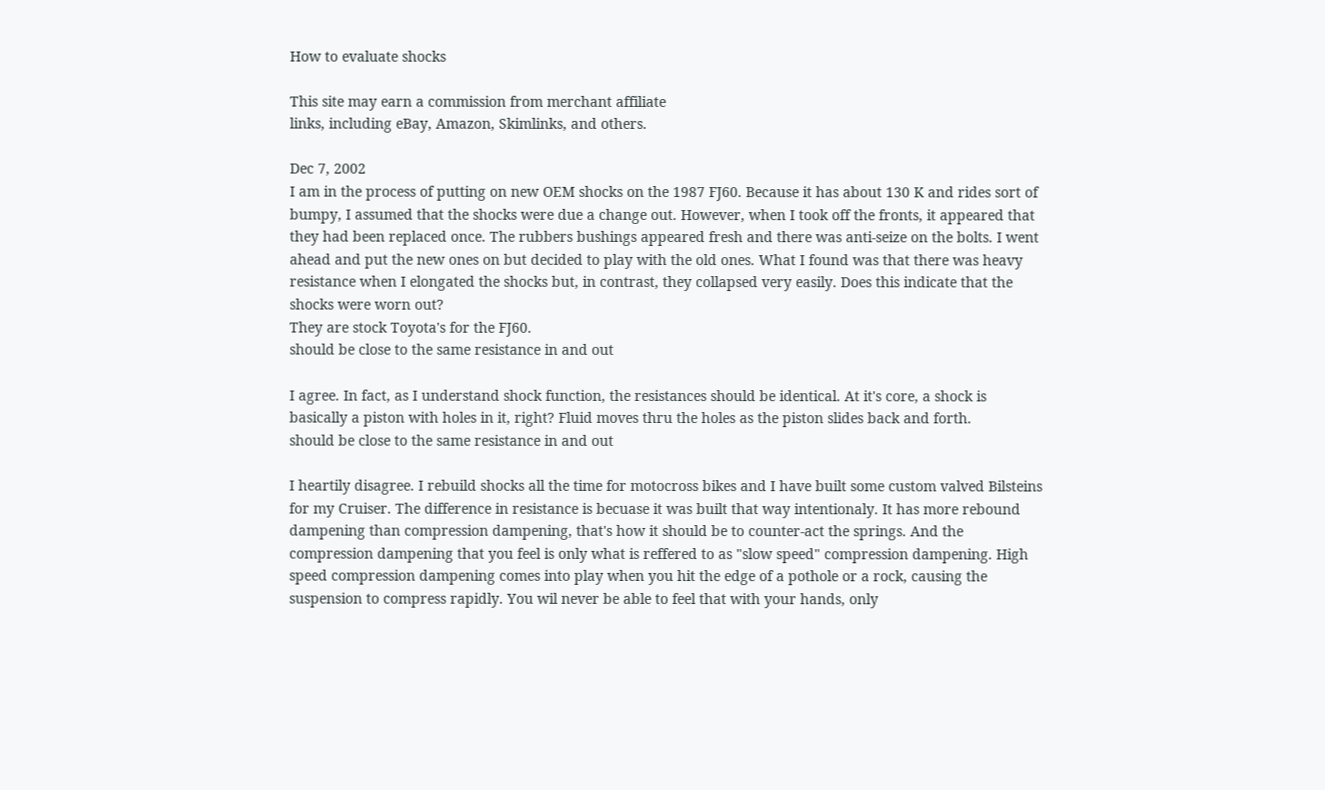How to evaluate shocks

This site may earn a commission from merchant affiliate
links, including eBay, Amazon, Skimlinks, and others.

Dec 7, 2002
I am in the process of putting on new OEM shocks on the 1987 FJ60. Because it has about 130 K and rides sort of bumpy, I assumed that the shocks were due a change out. However, when I took off the fronts, it appeared that they had been replaced once. The rubbers bushings appeared fresh and there was anti-seize on the bolts. I went ahead and put the new ones on but decided to play with the old ones. What I found was that there was heavy resistance when I elongated the shocks but, in contrast, they collapsed very easily. Does this indicate that the shocks were worn out?
They are stock Toyota's for the FJ60.
should be close to the same resistance in and out

I agree. In fact, as I understand shock function, the resistances should be identical. At it's core, a shock is basically a piston with holes in it, right? Fluid moves thru the holes as the piston slides back and forth.
should be close to the same resistance in and out

I heartily disagree. I rebuild shocks all the time for motocross bikes and I have built some custom valved Bilsteins for my Cruiser. The difference in resistance is becuase it was built that way intentionaly. It has more rebound dampening than compression dampening, that's how it should be to counter-act the springs. And the compression dampening that you feel is only what is reffered to as "slow speed" compression dampening. High speed compression dampening comes into play when you hit the edge of a pothole or a rock, causing the suspension to compress rapidly. You wil never be able to feel that with your hands, only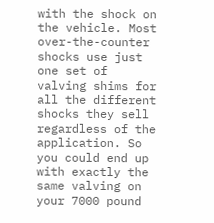with the shock on the vehicle. Most over-the-counter shocks use just one set of valving shims for all the different shocks they sell regardless of the application. So you could end up with exactly the same valving on your 7000 pound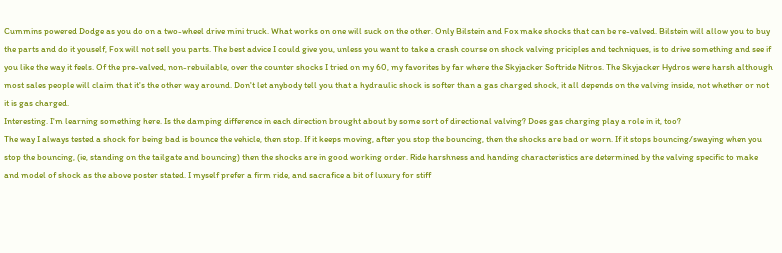Cummins powered Dodge as you do on a two-wheel drive mini truck. What works on one will suck on the other. Only Bilstein and Fox make shocks that can be re-valved. Bilstein will allow you to buy the parts and do it youself, Fox will not sell you parts. The best advice I could give you, unless you want to take a crash course on shock valving priciples and techniques, is to drive something and see if you like the way it feels. Of the pre-valved, non-rebuilable, over the counter shocks I tried on my 60, my favorites by far where the Skyjacker Softride Nitros. The Skyjacker Hydros were harsh although most sales people will claim that it's the other way around. Don't let anybody tell you that a hydraulic shock is softer than a gas charged shock, it all depends on the valving inside, not whether or not it is gas charged.
Interesting. I'm learning something here. Is the damping difference in each direction brought about by some sort of directional valving? Does gas charging play a role in it, too?
The way I always tested a shock for being bad is bounce the vehicle, then stop. If it keeps moving, after you stop the bouncing, then the shocks are bad or worn. If it stops bouncing/swaying when you stop the bouncing, (ie, standing on the tailgate and bouncing) then the shocks are in good working order. Ride harshness and handing characteristics are determined by the valving specific to make and model of shock as the above poster stated. I myself prefer a firm ride, and sacrafice a bit of luxury for stiff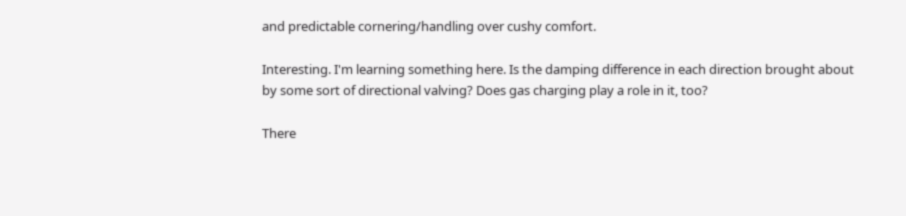and predictable cornering/handling over cushy comfort.

Interesting. I'm learning something here. Is the damping difference in each direction brought about by some sort of directional valving? Does gas charging play a role in it, too?

There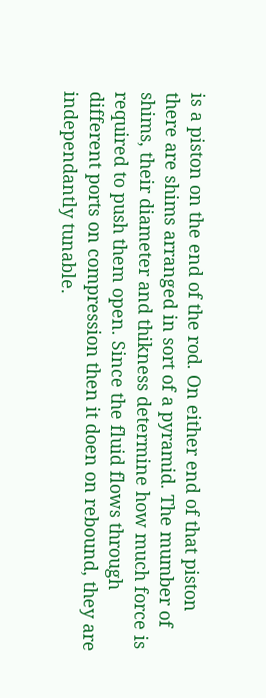is a piston on the end of the rod. On either end of that piston there are shims arranged in sort of a pyramid. The mumber of shims, their diameter and thikness determine how much force is required to push them open. Since the fluid flows through different ports on compression then it doen on rebound, they are independantly tunable.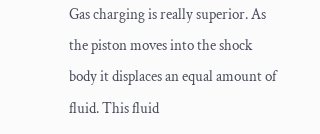Gas charging is really superior. As the piston moves into the shock body it displaces an equal amount of fluid. This fluid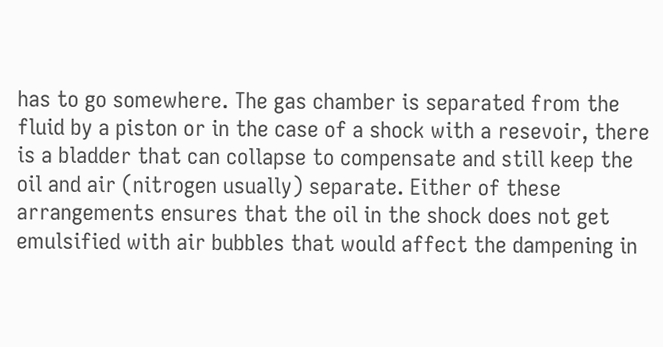has to go somewhere. The gas chamber is separated from the fluid by a piston or in the case of a shock with a resevoir, there is a bladder that can collapse to compensate and still keep the oil and air (nitrogen usually) separate. Either of these arrangements ensures that the oil in the shock does not get emulsified with air bubbles that would affect the dampening in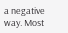a negative way. Most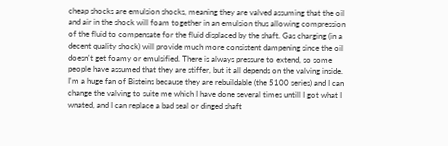cheap shocks are emulsion shocks, meaning they are valved assuming that the oil and air in the shock will foam together in an emulsion thus allowing compression of the fluid to compensate for the fluid displaced by the shaft. Gas charging (in a decent quality shock) will provide much more consistent dampening since the oil doesn't get foamy or emulsified. There is always pressure to extend, so some people have assumed that they are stiffer, but it all depends on the valving inside. I'm a huge fan of Bisteins because they are rebuildable (the 5100 series) and I can change the valving to suite me which I have done several times untill I got what I wnated, and I can replace a bad seal or dinged shaft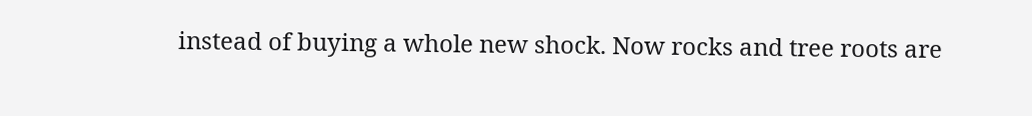instead of buying a whole new shock. Now rocks and tree roots are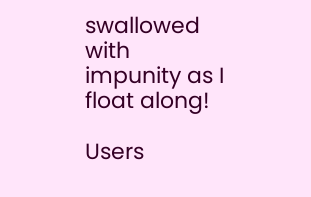swallowed with impunity as I float along!

Users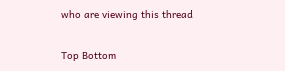who are viewing this thread

Top Bottom